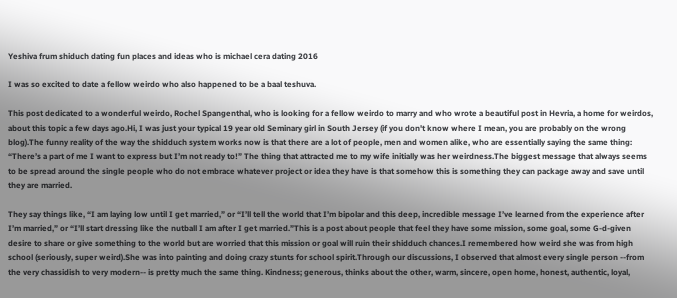Yeshiva frum shiduch dating fun places and ideas who is michael cera dating 2016

I was so excited to date a fellow weirdo who also happened to be a baal teshuva.

This post dedicated to a wonderful weirdo, Rochel Spangenthal, who is looking for a fellow weirdo to marry and who wrote a beautiful post in Hevria, a home for weirdos, about this topic a few days ago.Hi, I was just your typical 19 year old Seminary girl in South Jersey (if you don't know where I mean, you are probably on the wrong blog).The funny reality of the way the shidduch system works now is that there are a lot of people, men and women alike, who are essentially saying the same thing: “There’s a part of me I want to express but I’m not ready to!” The thing that attracted me to my wife initially was her weirdness.The biggest message that always seems to be spread around the single people who do not embrace whatever project or idea they have is that somehow this is something they can package away and save until they are married.

They say things like, “I am laying low until I get married,” or “I’ll tell the world that I’m bipolar and this deep, incredible message I’ve learned from the experience after I’m married,” or “I’ll start dressing like the nutball I am after I get married.”This is a post about people that feel they have some mission, some goal, some G-d-given desire to share or give something to the world but are worried that this mission or goal will ruin their shidduch chances.I remembered how weird she was from high school (seriously, super weird).She was into painting and doing crazy stunts for school spirit.Through our discussions, I observed that almost every single person --from the very chassidish to very modern-- is pretty much the same thing. Kindness; generous, thinks about the other, warm, sincere, open home, honest, authentic, loyal,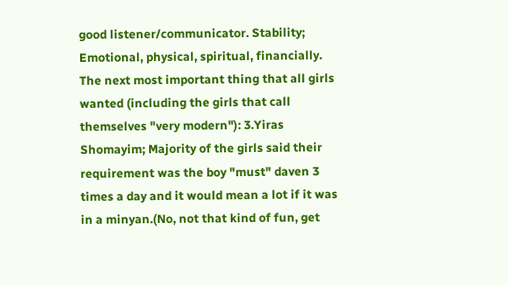good listener/communicator. Stability; Emotional, physical, spiritual, financially. The next most important thing that all girls wanted (including the girls that call themselves "very modern"): 3.Yiras Shomayim; Majority of the girls said their requirement was the boy "must" daven 3 times a day and it would mean a lot if it was in a minyan.(No, not that kind of fun, get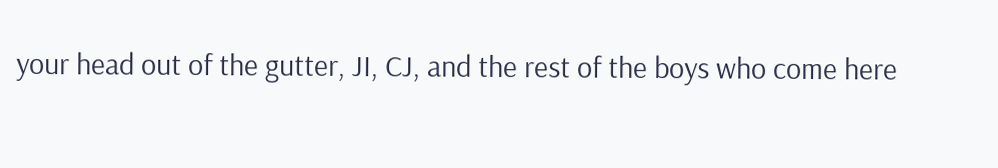your head out of the gutter, JI, CJ, and the rest of the boys who come here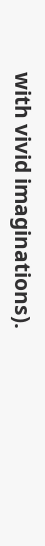with vivid imaginations).